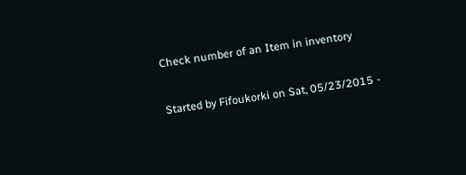Check number of an Item in inventory

Started by Fifoukorki on Sat, 05/23/2015 -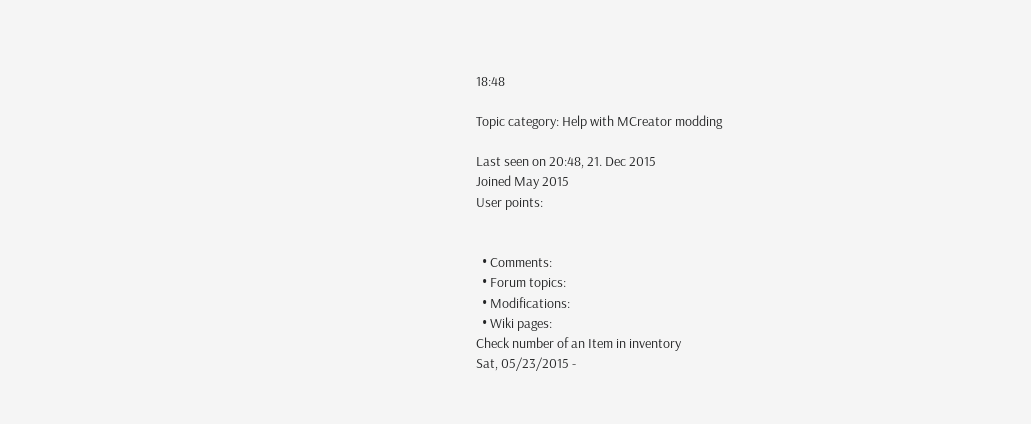18:48

Topic category: Help with MCreator modding

Last seen on 20:48, 21. Dec 2015
Joined May 2015
User points:


  • Comments:
  • Forum topics:
  • Modifications:
  • Wiki pages:
Check number of an Item in inventory
Sat, 05/23/2015 -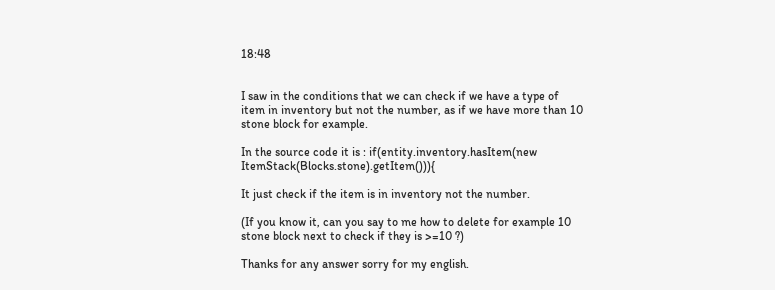18:48


I saw in the conditions that we can check if we have a type of item in inventory but not the number, as if we have more than 10 stone block for example.

In the source code it is : if(entity.inventory.hasItem(new ItemStack(Blocks.stone).getItem())){

It just check if the item is in inventory not the number.

(If you know it, can you say to me how to delete for example 10 stone block next to check if they is >=10 ?)

Thanks for any answer sorry for my english.